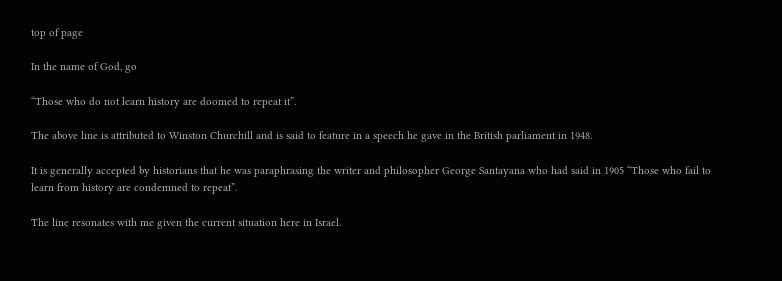top of page

In the name of God, go

“Those who do not learn history are doomed to repeat it”.

The above line is attributed to Winston Churchill and is said to feature in a speech he gave in the British parliament in 1948.

It is generally accepted by historians that he was paraphrasing the writer and philosopher George Santayana who had said in 1905 “Those who fail to learn from history are condemned to repeat”.

The line resonates with me given the current situation here in Israel.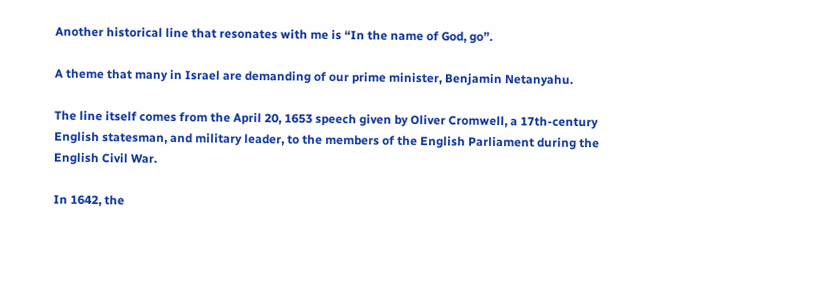Another historical line that resonates with me is “In the name of God, go”.

A theme that many in Israel are demanding of our prime minister, Benjamin Netanyahu.

The line itself comes from the April 20, 1653 speech given by Oliver Cromwell, a 17th-century English statesman, and military leader, to the members of the English Parliament during the English Civil War.

In 1642, the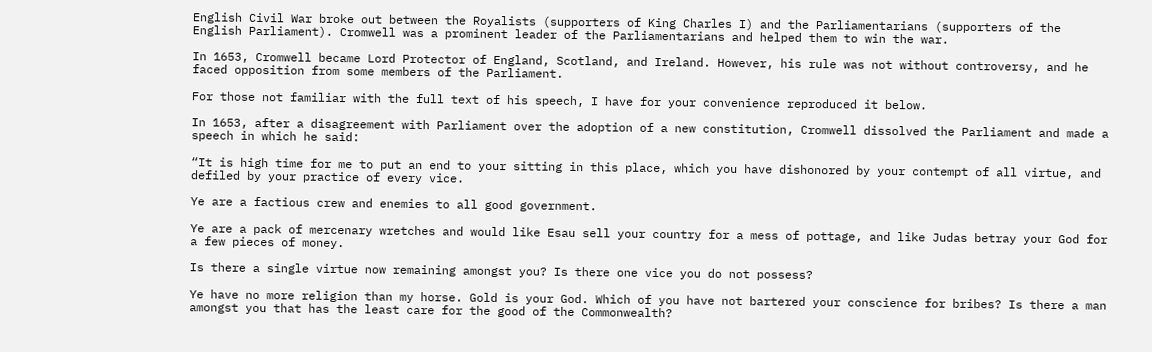English Civil War broke out between the Royalists (supporters of King Charles I) and the Parliamentarians (supporters of the English Parliament). Cromwell was a prominent leader of the Parliamentarians and helped them to win the war.

In 1653, Cromwell became Lord Protector of England, Scotland, and Ireland. However, his rule was not without controversy, and he faced opposition from some members of the Parliament.

For those not familiar with the full text of his speech, I have for your convenience reproduced it below.

In 1653, after a disagreement with Parliament over the adoption of a new constitution, Cromwell dissolved the Parliament and made a speech in which he said:

“It is high time for me to put an end to your sitting in this place, which you have dishonored by your contempt of all virtue, and defiled by your practice of every vice.

Ye are a factious crew and enemies to all good government.

Ye are a pack of mercenary wretches and would like Esau sell your country for a mess of pottage, and like Judas betray your God for a few pieces of money.

Is there a single virtue now remaining amongst you? Is there one vice you do not possess?

Ye have no more religion than my horse. Gold is your God. Which of you have not bartered your conscience for bribes? Is there a man amongst you that has the least care for the good of the Commonwealth?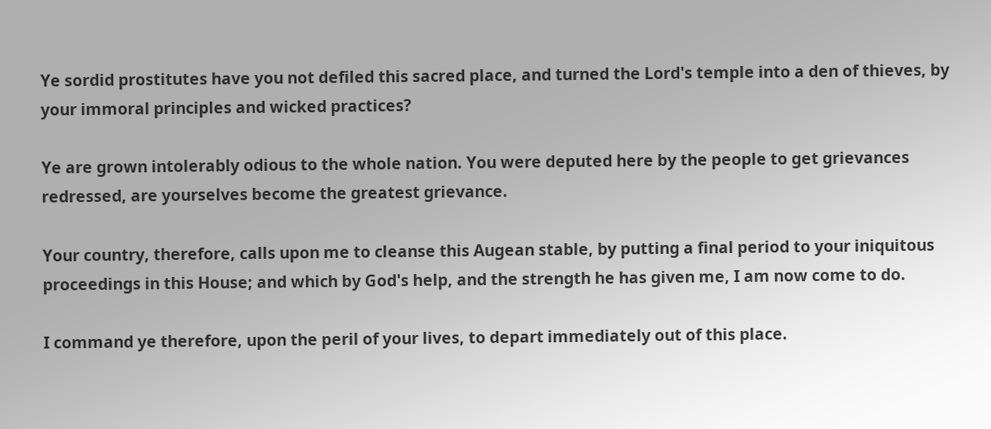Ye sordid prostitutes have you not defiled this sacred place, and turned the Lord's temple into a den of thieves, by your immoral principles and wicked practices?

Ye are grown intolerably odious to the whole nation. You were deputed here by the people to get grievances redressed, are yourselves become the greatest grievance.

Your country, therefore, calls upon me to cleanse this Augean stable, by putting a final period to your iniquitous proceedings in this House; and which by God's help, and the strength he has given me, I am now come to do.

I command ye therefore, upon the peril of your lives, to depart immediately out of this place.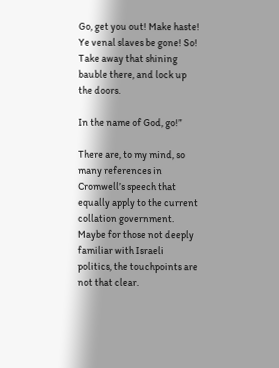Go, get you out! Make haste! Ye venal slaves be gone! So! Take away that shining bauble there, and lock up the doors.

In the name of God, go!”

There are, to my mind, so many references in Cromwell’s speech that equally apply to the current collation government. Maybe for those not deeply familiar with Israeli politics, the touchpoints are not that clear.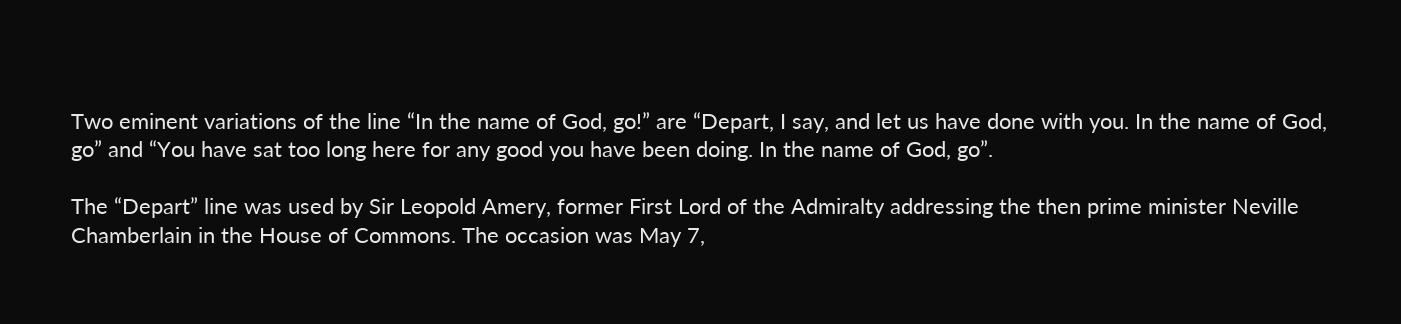Two eminent variations of the line “In the name of God, go!” are “Depart, I say, and let us have done with you. In the name of God, go” and “You have sat too long here for any good you have been doing. In the name of God, go”.

The “Depart” line was used by Sir Leopold Amery, former First Lord of the Admiralty addressing the then prime minister Neville Chamberlain in the House of Commons. The occasion was May 7,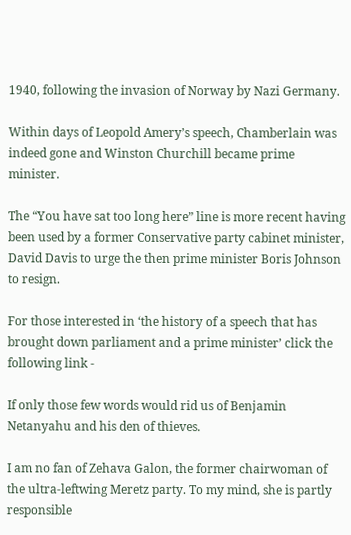1940, following the invasion of Norway by Nazi Germany.

Within days of Leopold Amery’s speech, Chamberlain was indeed gone and Winston Churchill became prime minister.

The “You have sat too long here” line is more recent having been used by a former Conservative party cabinet minister, David Davis to urge the then prime minister Boris Johnson to resign.

For those interested in ‘the history of a speech that has brought down parliament and a prime minister’ click the following link -

If only those few words would rid us of Benjamin Netanyahu and his den of thieves.

I am no fan of Zehava Galon, the former chairwoman of the ultra-leftwing Meretz party. To my mind, she is partly responsible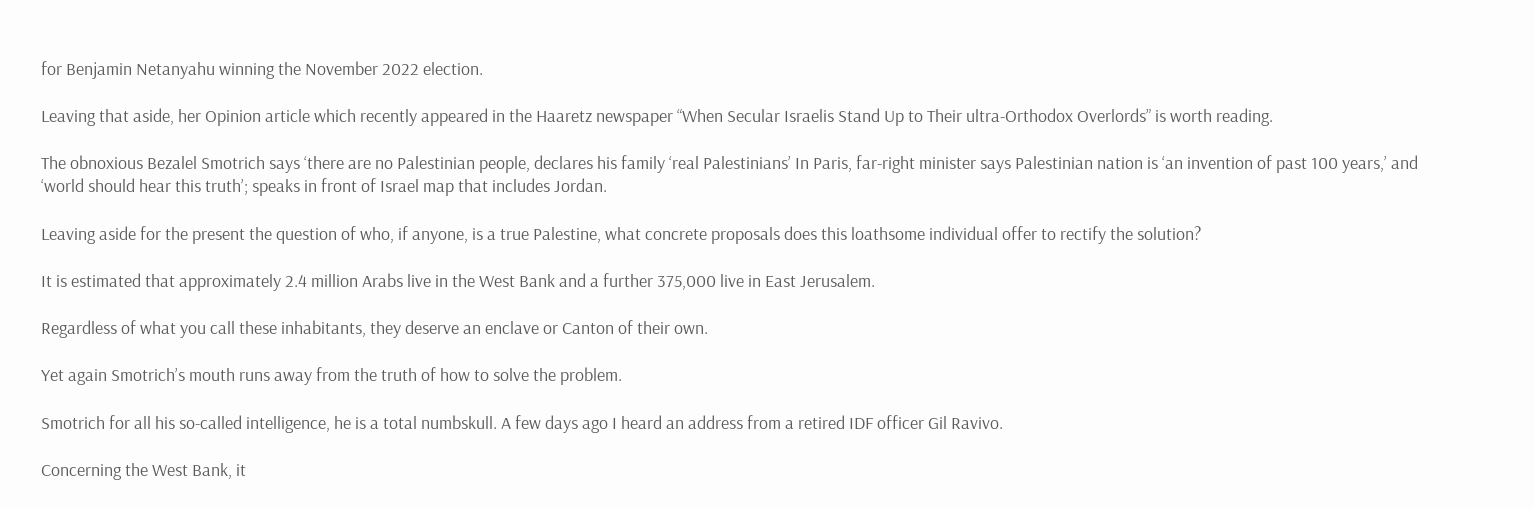for Benjamin Netanyahu winning the November 2022 election.

Leaving that aside, her Opinion article which recently appeared in the Haaretz newspaper “When Secular Israelis Stand Up to Their ultra-Orthodox Overlords” is worth reading.

The obnoxious Bezalel Smotrich says ‘there are no Palestinian people, declares his family ‘real Palestinians’ In Paris, far-right minister says Palestinian nation is ‘an invention of past 100 years,’ and ‘world should hear this truth’; speaks in front of Israel map that includes Jordan.

Leaving aside for the present the question of who, if anyone, is a true Palestine, what concrete proposals does this loathsome individual offer to rectify the solution?

It is estimated that approximately 2.4 million Arabs live in the West Bank and a further 375,000 live in East Jerusalem.

Regardless of what you call these inhabitants, they deserve an enclave or Canton of their own.

Yet again Smotrich’s mouth runs away from the truth of how to solve the problem.

Smotrich for all his so-called intelligence, he is a total numbskull. A few days ago I heard an address from a retired IDF officer Gil Ravivo.

Concerning the West Bank, it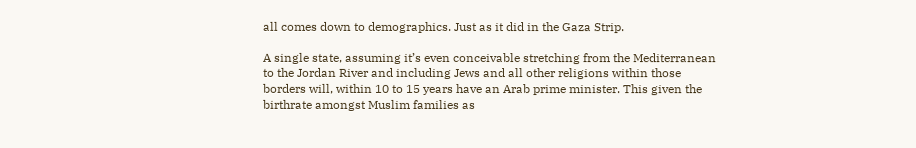all comes down to demographics. Just as it did in the Gaza Strip.

A single state, assuming it’s even conceivable stretching from the Mediterranean to the Jordan River and including Jews and all other religions within those borders will, within 10 to 15 years have an Arab prime minister. This given the birthrate amongst Muslim families as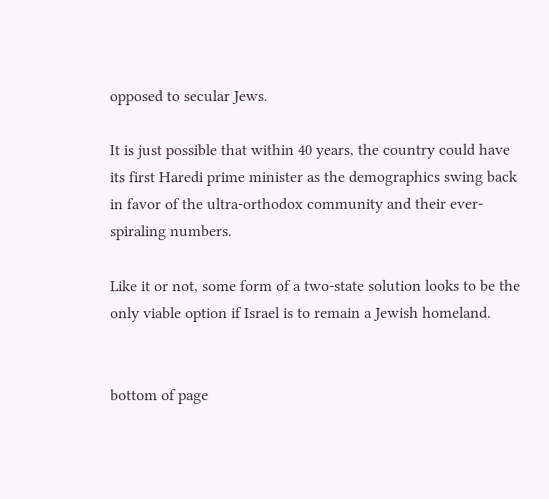opposed to secular Jews.

It is just possible that within 40 years, the country could have its first Haredi prime minister as the demographics swing back in favor of the ultra-orthodox community and their ever-spiraling numbers.

Like it or not, some form of a two-state solution looks to be the only viable option if Israel is to remain a Jewish homeland.


bottom of page